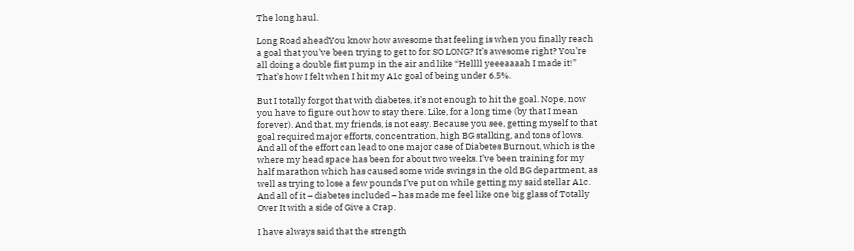The long haul.

Long Road aheadYou know how awesome that feeling is when you finally reach a goal that you’ve been trying to get to for SO LONG? It’s awesome right? You’re all doing a double fist pump in the air and like “Hellll yeeeaaaah I made it!” That’s how I felt when I hit my A1c goal of being under 6.5%.

But I totally forgot that with diabetes, it’s not enough to hit the goal. Nope, now you have to figure out how to stay there. Like, for a long time (by that I mean forever). And that, my friends, is not easy. Because you see, getting myself to that goal required major efforts, concentration, high BG stalking, and tons of lows. And all of the effort can lead to one major case of Diabetes Burnout, which is the where my head space has been for about two weeks. I’ve been training for my half marathon which has caused some wide swings in the old BG department, as well as trying to lose a few pounds I’ve put on while getting my said stellar A1c. And all of it – diabetes included – has made me feel like one big glass of Totally Over It with a side of Give a Crap.

I have always said that the strength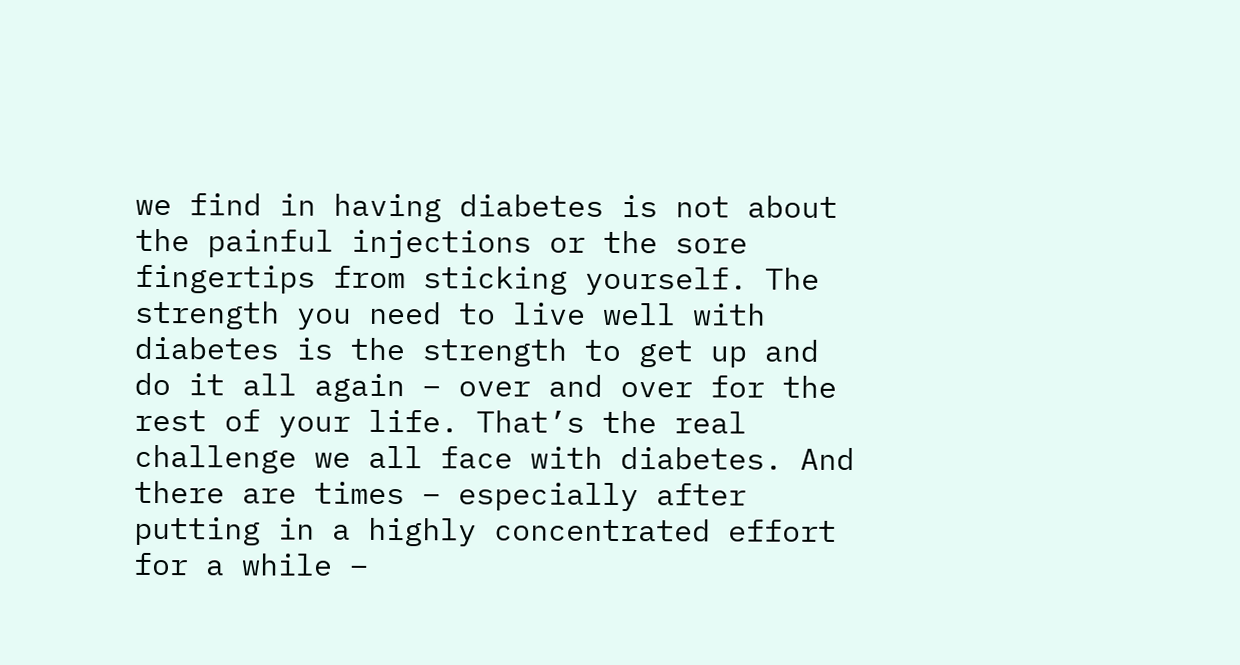we find in having diabetes is not about the painful injections or the sore fingertips from sticking yourself. The strength you need to live well with diabetes is the strength to get up and do it all again – over and over for the rest of your life. That’s the real challenge we all face with diabetes. And there are times – especially after putting in a highly concentrated effort for a while –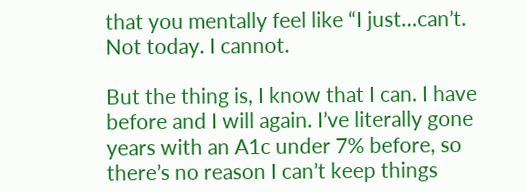that you mentally feel like “I just…can’t. Not today. I cannot.

But the thing is, I know that I can. I have before and I will again. I’ve literally gone years with an A1c under 7% before, so there’s no reason I can’t keep things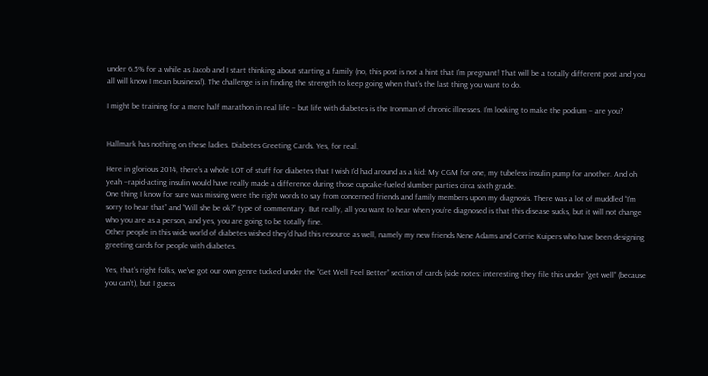under 6.5% for a while as Jacob and I start thinking about starting a family (no, this post is not a hint that I’m pregnant! That will be a totally different post and you all will know I mean business!). The challenge is in finding the strength to keep going when that’s the last thing you want to do.

I might be training for a mere half marathon in real life – but life with diabetes is the Ironman of chronic illnesses. I’m looking to make the podium – are you?


Hallmark has nothing on these ladies. Diabetes Greeting Cards. Yes, for real.

Here in glorious 2014, there’s a whole LOT of stuff for diabetes that I wish I’d had around as a kid: My CGM for one, my tubeless insulin pump for another. And oh yeah –rapid-acting insulin would have really made a difference during those cupcake-fueled slumber parties circa sixth grade.
One thing I know for sure was missing were the right words to say from concerned friends and family members upon my diagnosis. There was a lot of muddled “I’m sorry to hear that” and “Will she be ok?” type of commentary. But really, all you want to hear when you’re diagnosed is that this disease sucks, but it will not change who you are as a person, and yes, you are going to be totally fine.
Other people in this wide world of diabetes wished they’d had this resource as well, namely my new friends Nene Adams and Corrie Kuipers who have been designing greeting cards for people with diabetes.

Yes, that’s right folks, we’ve got our own genre tucked under the “Get Well Feel Better” section of cards (side notes: interesting they file this under “get well” (because you can’t), but I guess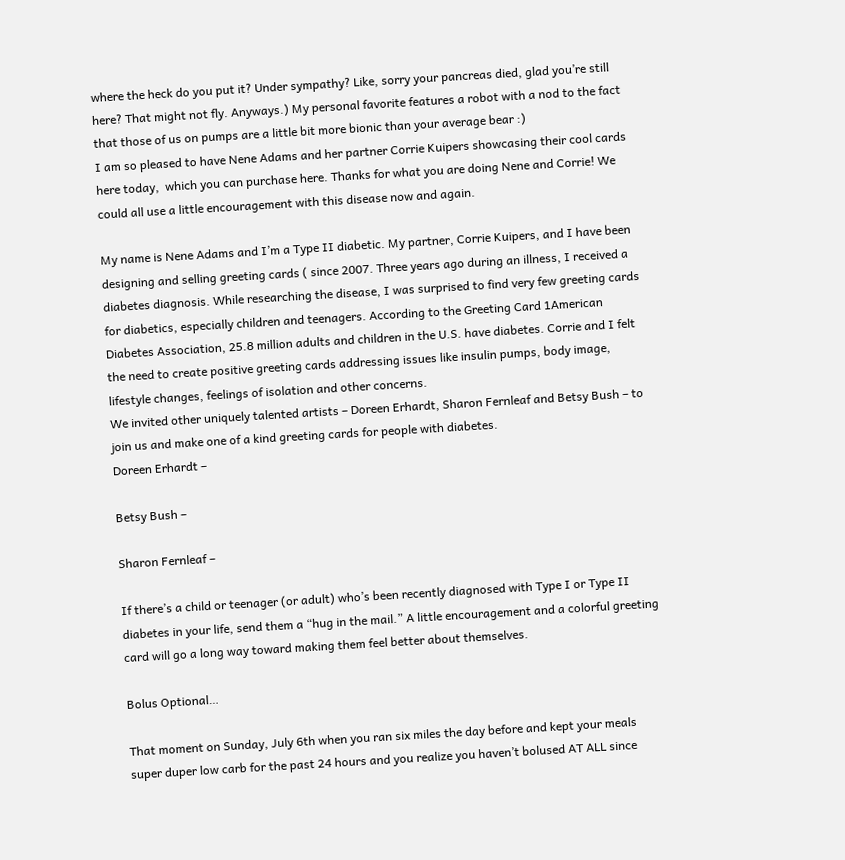where the heck do you put it? Under sympathy? Like, sorry your pancreas died, glad you’re still here? That might not fly. Anyways.) My personal favorite features a robot with a nod to the fact that those of us on pumps are a little bit more bionic than your average bear :)
I am so pleased to have Nene Adams and her partner Corrie Kuipers showcasing their cool cards here today,  which you can purchase here. Thanks for what you are doing Nene and Corrie! We could all use a little encouragement with this disease now and again.

My name is Nene Adams and I’m a Type II diabetic. My partner, Corrie Kuipers, and I have been designing and selling greeting cards ( since 2007. Three years ago during an illness, I received a diabetes diagnosis. While researching the disease, I was surprised to find very few greeting cards for diabetics, especially children and teenagers. According to the Greeting Card 1American Diabetes Association, 25.8 million adults and children in the U.S. have diabetes. Corrie and I felt the need to create positive greeting cards addressing issues like insulin pumps, body image, lifestyle changes, feelings of isolation and other concerns.
We invited other uniquely talented artists – Doreen Erhardt, Sharon Fernleaf and Betsy Bush – to join us and make one of a kind greeting cards for people with diabetes.
Doreen Erhardt –

Betsy Bush –

Sharon Fernleaf –

If there’s a child or teenager (or adult) who’s been recently diagnosed with Type I or Type II diabetes in your life, send them a “hug in the mail.” A little encouragement and a colorful greeting card will go a long way toward making them feel better about themselves.

Bolus Optional…

That moment on Sunday, July 6th when you ran six miles the day before and kept your meals super duper low carb for the past 24 hours and you realize you haven’t bolused AT ALL since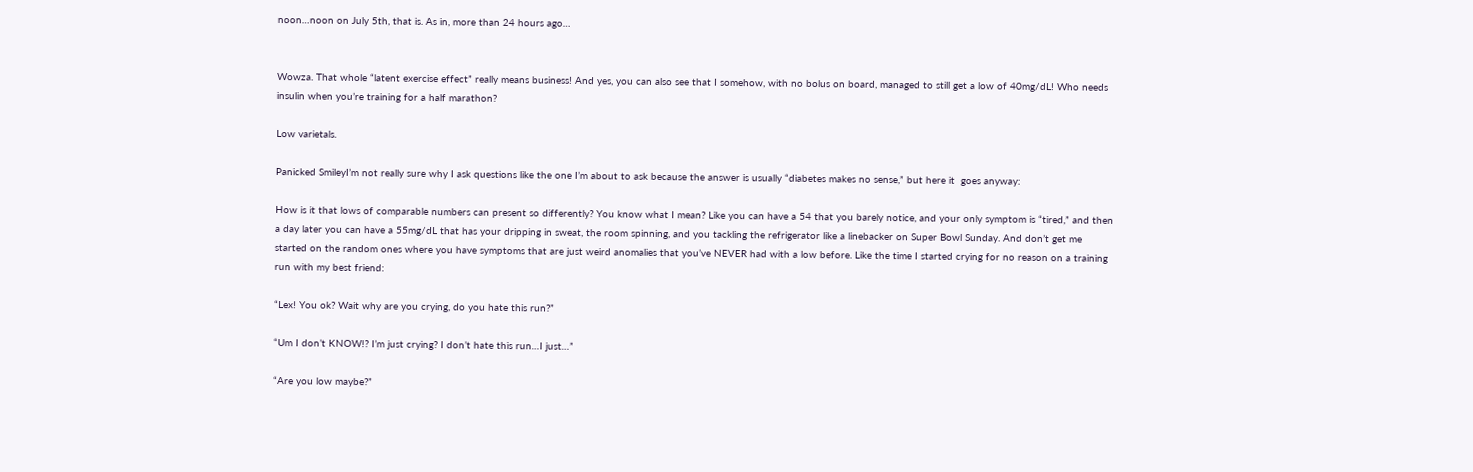noon…noon on July 5th, that is. As in, more than 24 hours ago…


Wowza. That whole “latent exercise effect” really means business! And yes, you can also see that I somehow, with no bolus on board, managed to still get a low of 40mg/dL! Who needs insulin when you’re training for a half marathon?

Low varietals.

Panicked SmileyI’m not really sure why I ask questions like the one I’m about to ask because the answer is usually “diabetes makes no sense,” but here it  goes anyway:

How is it that lows of comparable numbers can present so differently? You know what I mean? Like you can have a 54 that you barely notice, and your only symptom is “tired,” and then a day later you can have a 55mg/dL that has your dripping in sweat, the room spinning, and you tackling the refrigerator like a linebacker on Super Bowl Sunday. And don’t get me started on the random ones where you have symptoms that are just weird anomalies that you’ve NEVER had with a low before. Like the time I started crying for no reason on a training run with my best friend:

“Lex! You ok? Wait why are you crying, do you hate this run?”

“Um I don’t KNOW!? I’m just crying? I don’t hate this run…I just…”

“Are you low maybe?”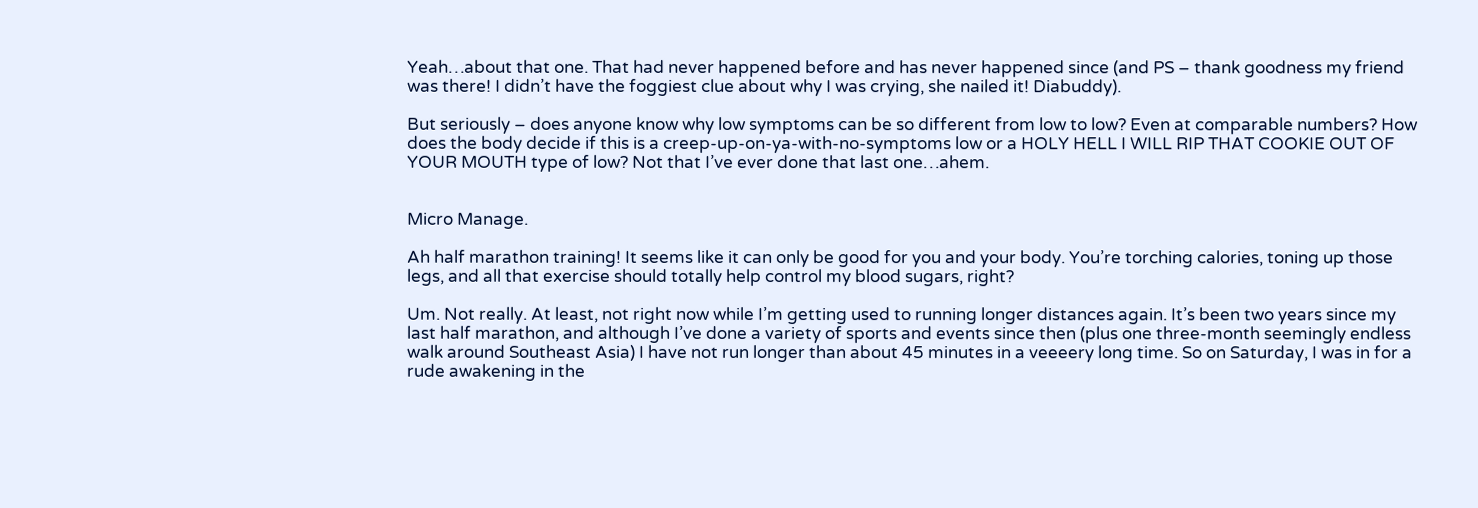Yeah…about that one. That had never happened before and has never happened since (and PS – thank goodness my friend was there! I didn’t have the foggiest clue about why I was crying, she nailed it! Diabuddy).

But seriously – does anyone know why low symptoms can be so different from low to low? Even at comparable numbers? How does the body decide if this is a creep-up-on-ya-with-no-symptoms low or a HOLY HELL I WILL RIP THAT COOKIE OUT OF YOUR MOUTH type of low? Not that I’ve ever done that last one…ahem.


Micro Manage.

Ah half marathon training! It seems like it can only be good for you and your body. You’re torching calories, toning up those legs, and all that exercise should totally help control my blood sugars, right?

Um. Not really. At least, not right now while I’m getting used to running longer distances again. It’s been two years since my last half marathon, and although I’ve done a variety of sports and events since then (plus one three-month seemingly endless walk around Southeast Asia) I have not run longer than about 45 minutes in a veeeery long time. So on Saturday, I was in for a rude awakening in the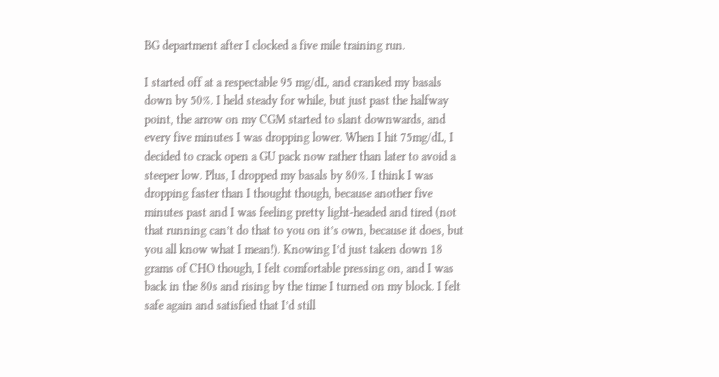BG department after I clocked a five mile training run.

I started off at a respectable 95 mg/dL, and cranked my basals down by 50%. I held steady for while, but just past the halfway point, the arrow on my CGM started to slant downwards, and every five minutes I was dropping lower. When I hit 75mg/dL, I decided to crack open a GU pack now rather than later to avoid a steeper low. Plus, I dropped my basals by 80%. I think I was dropping faster than I thought though, because another five minutes past and I was feeling pretty light-headed and tired (not that running can’t do that to you on it’s own, because it does, but you all know what I mean!). Knowing I’d just taken down 18 grams of CHO though, I felt comfortable pressing on, and I was back in the 80s and rising by the time I turned on my block. I felt safe again and satisfied that I’d still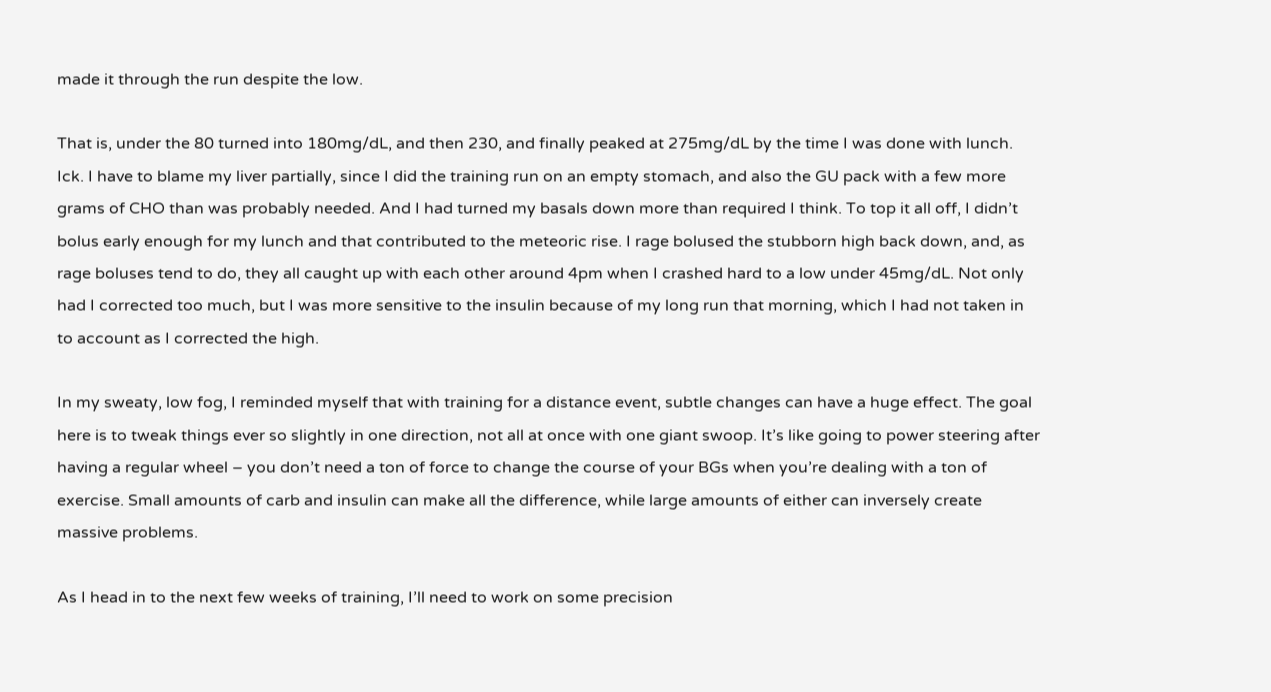made it through the run despite the low.

That is, under the 80 turned into 180mg/dL, and then 230, and finally peaked at 275mg/dL by the time I was done with lunch. Ick. I have to blame my liver partially, since I did the training run on an empty stomach, and also the GU pack with a few more grams of CHO than was probably needed. And I had turned my basals down more than required I think. To top it all off, I didn’t bolus early enough for my lunch and that contributed to the meteoric rise. I rage bolused the stubborn high back down, and, as rage boluses tend to do, they all caught up with each other around 4pm when I crashed hard to a low under 45mg/dL. Not only had I corrected too much, but I was more sensitive to the insulin because of my long run that morning, which I had not taken in to account as I corrected the high.

In my sweaty, low fog, I reminded myself that with training for a distance event, subtle changes can have a huge effect. The goal here is to tweak things ever so slightly in one direction, not all at once with one giant swoop. It’s like going to power steering after having a regular wheel – you don’t need a ton of force to change the course of your BGs when you’re dealing with a ton of exercise. Small amounts of carb and insulin can make all the difference, while large amounts of either can inversely create massive problems.

As I head in to the next few weeks of training, I’ll need to work on some precision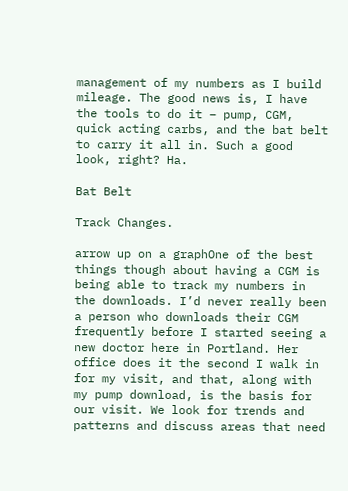management of my numbers as I build mileage. The good news is, I have the tools to do it – pump, CGM, quick acting carbs, and the bat belt to carry it all in. Such a good look, right? Ha.

Bat Belt

Track Changes.

arrow up on a graphOne of the best things though about having a CGM is being able to track my numbers in the downloads. I’d never really been a person who downloads their CGM frequently before I started seeing a new doctor here in Portland. Her office does it the second I walk in for my visit, and that, along with my pump download, is the basis for our visit. We look for trends and patterns and discuss areas that need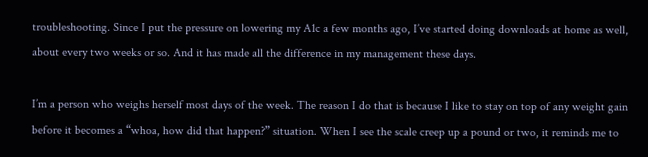troubleshooting. Since I put the pressure on lowering my A1c a few months ago, I’ve started doing downloads at home as well, about every two weeks or so. And it has made all the difference in my management these days.

I’m a person who weighs herself most days of the week. The reason I do that is because I like to stay on top of any weight gain before it becomes a “whoa, how did that happen?” situation. When I see the scale creep up a pound or two, it reminds me to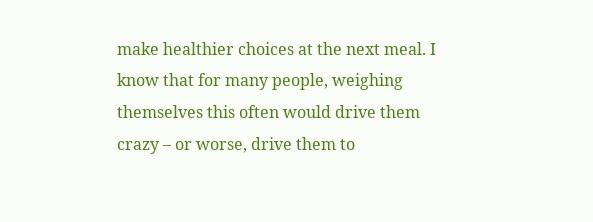make healthier choices at the next meal. I know that for many people, weighing themselves this often would drive them crazy – or worse, drive them to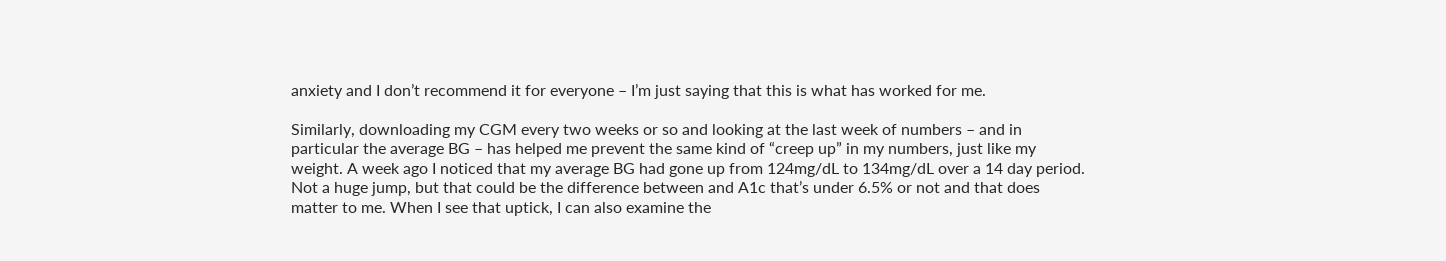anxiety and I don’t recommend it for everyone – I’m just saying that this is what has worked for me.

Similarly, downloading my CGM every two weeks or so and looking at the last week of numbers – and in particular the average BG – has helped me prevent the same kind of “creep up” in my numbers, just like my weight. A week ago I noticed that my average BG had gone up from 124mg/dL to 134mg/dL over a 14 day period. Not a huge jump, but that could be the difference between and A1c that’s under 6.5% or not and that does matter to me. When I see that uptick, I can also examine the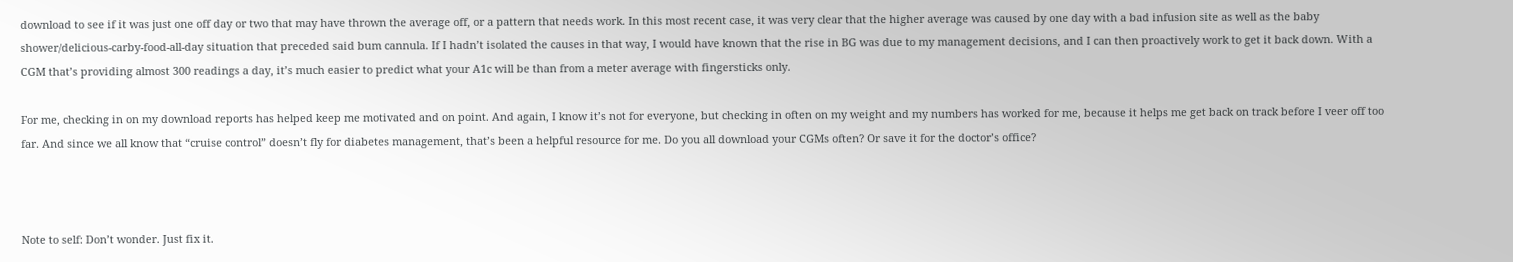download to see if it was just one off day or two that may have thrown the average off, or a pattern that needs work. In this most recent case, it was very clear that the higher average was caused by one day with a bad infusion site as well as the baby shower/delicious-carby-food-all-day situation that preceded said bum cannula. If I hadn’t isolated the causes in that way, I would have known that the rise in BG was due to my management decisions, and I can then proactively work to get it back down. With a CGM that’s providing almost 300 readings a day, it’s much easier to predict what your A1c will be than from a meter average with fingersticks only.

For me, checking in on my download reports has helped keep me motivated and on point. And again, I know it’s not for everyone, but checking in often on my weight and my numbers has worked for me, because it helps me get back on track before I veer off too far. And since we all know that “cruise control” doesn’t fly for diabetes management, that’s been a helpful resource for me. Do you all download your CGMs often? Or save it for the doctor’s office?



Note to self: Don’t wonder. Just fix it.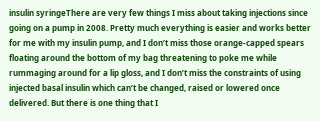insulin syringeThere are very few things I miss about taking injections since going on a pump in 2008. Pretty much everything is easier and works better for me with my insulin pump, and I don’t miss those orange-capped spears floating around the bottom of my bag threatening to poke me while rummaging around for a lip gloss, and I don’t miss the constraints of using injected basal insulin which can’t be changed, raised or lowered once delivered. But there is one thing that I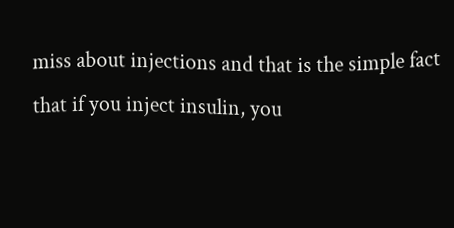miss about injections and that is the simple fact that if you inject insulin, you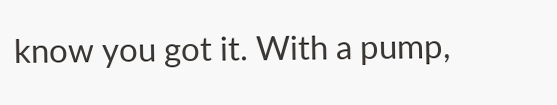know you got it. With a pump,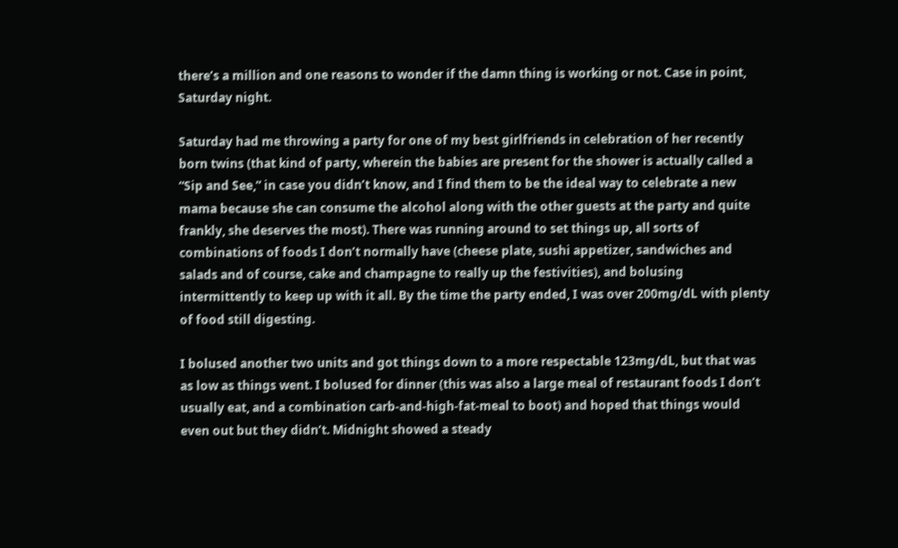there’s a million and one reasons to wonder if the damn thing is working or not. Case in point, Saturday night.

Saturday had me throwing a party for one of my best girlfriends in celebration of her recently born twins (that kind of party, wherein the babies are present for the shower is actually called a “Sip and See,” in case you didn’t know, and I find them to be the ideal way to celebrate a new mama because she can consume the alcohol along with the other guests at the party and quite frankly, she deserves the most). There was running around to set things up, all sorts of combinations of foods I don’t normally have (cheese plate, sushi appetizer, sandwiches and salads and of course, cake and champagne to really up the festivities), and bolusing intermittently to keep up with it all. By the time the party ended, I was over 200mg/dL with plenty of food still digesting.

I bolused another two units and got things down to a more respectable 123mg/dL, but that was as low as things went. I bolused for dinner (this was also a large meal of restaurant foods I don’t usually eat, and a combination carb-and-high-fat-meal to boot) and hoped that things would even out but they didn’t. Midnight showed a steady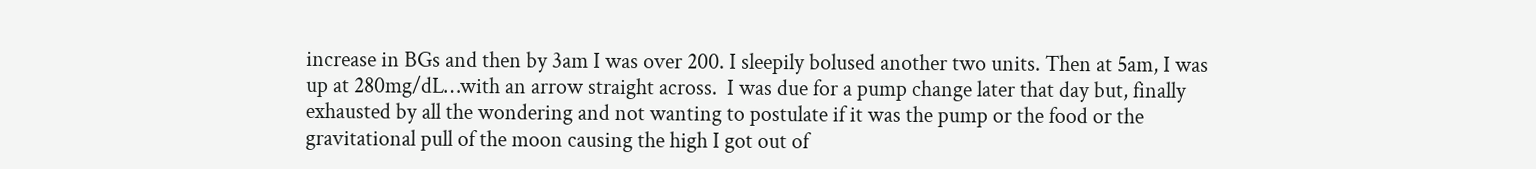increase in BGs and then by 3am I was over 200. I sleepily bolused another two units. Then at 5am, I was up at 280mg/dL…with an arrow straight across.  I was due for a pump change later that day but, finally exhausted by all the wondering and not wanting to postulate if it was the pump or the food or the gravitational pull of the moon causing the high I got out of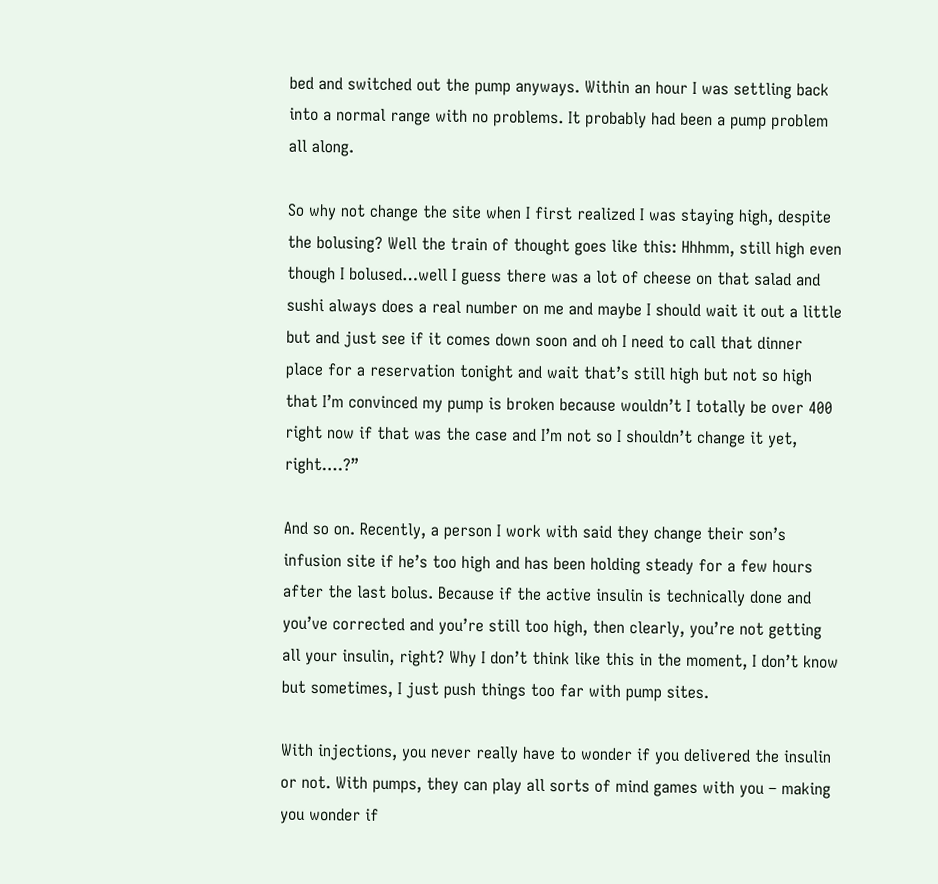bed and switched out the pump anyways. Within an hour I was settling back into a normal range with no problems. It probably had been a pump problem all along.

So why not change the site when I first realized I was staying high, despite the bolusing? Well the train of thought goes like this: Hhhmm, still high even though I bolused…well I guess there was a lot of cheese on that salad and sushi always does a real number on me and maybe I should wait it out a little but and just see if it comes down soon and oh I need to call that dinner place for a reservation tonight and wait that’s still high but not so high that I’m convinced my pump is broken because wouldn’t I totally be over 400 right now if that was the case and I’m not so I shouldn’t change it yet, right….?”

And so on. Recently, a person I work with said they change their son’s infusion site if he’s too high and has been holding steady for a few hours after the last bolus. Because if the active insulin is technically done and you’ve corrected and you’re still too high, then clearly, you’re not getting all your insulin, right? Why I don’t think like this in the moment, I don’t know but sometimes, I just push things too far with pump sites.

With injections, you never really have to wonder if you delivered the insulin or not. With pumps, they can play all sorts of mind games with you – making you wonder if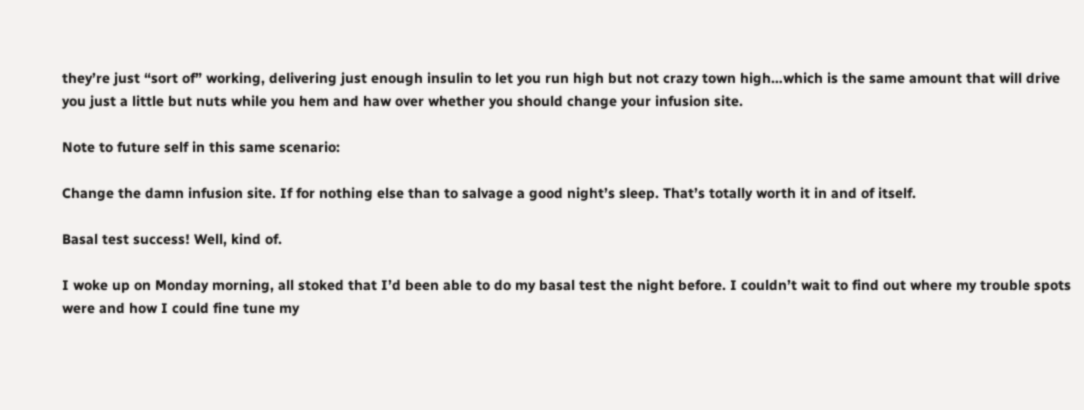they’re just “sort of” working, delivering just enough insulin to let you run high but not crazy town high…which is the same amount that will drive you just a little but nuts while you hem and haw over whether you should change your infusion site.

Note to future self in this same scenario:

Change the damn infusion site. If for nothing else than to salvage a good night’s sleep. That’s totally worth it in and of itself.

Basal test success! Well, kind of.

I woke up on Monday morning, all stoked that I’d been able to do my basal test the night before. I couldn’t wait to find out where my trouble spots were and how I could fine tune my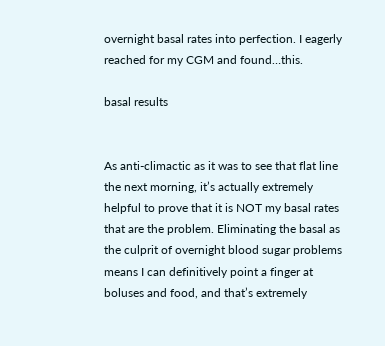overnight basal rates into perfection. I eagerly reached for my CGM and found…this.

basal results


As anti-climactic as it was to see that flat line the next morning, it’s actually extremely helpful to prove that it is NOT my basal rates that are the problem. Eliminating the basal as the culprit of overnight blood sugar problems means I can definitively point a finger at boluses and food, and that’s extremely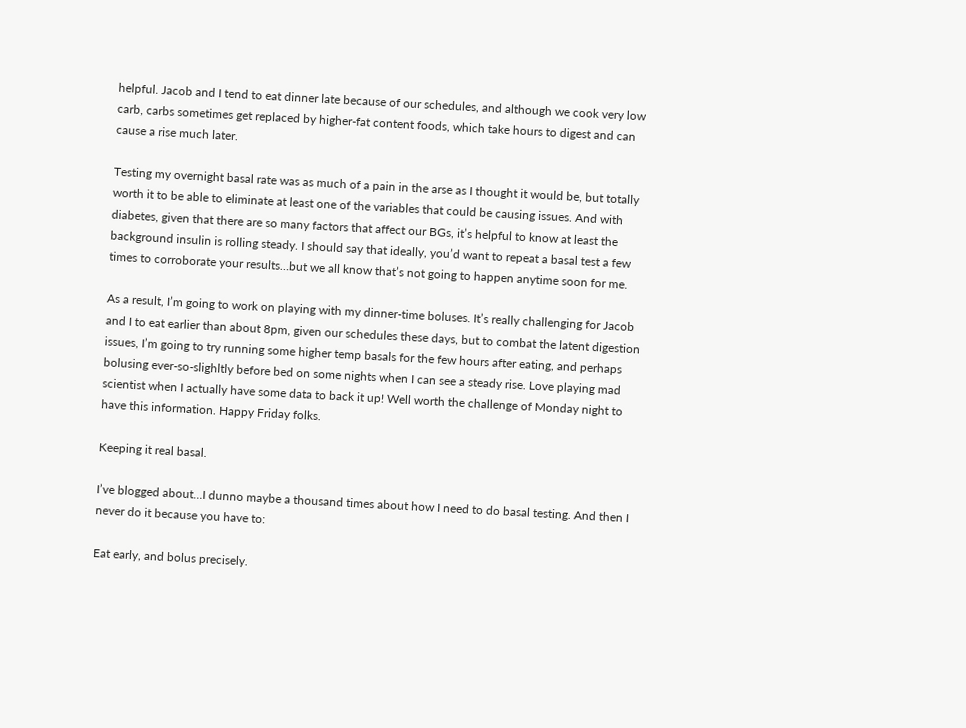helpful. Jacob and I tend to eat dinner late because of our schedules, and although we cook very low carb, carbs sometimes get replaced by higher-fat content foods, which take hours to digest and can cause a rise much later.

Testing my overnight basal rate was as much of a pain in the arse as I thought it would be, but totally worth it to be able to eliminate at least one of the variables that could be causing issues. And with diabetes, given that there are so many factors that affect our BGs, it’s helpful to know at least the background insulin is rolling steady. I should say that ideally, you’d want to repeat a basal test a few times to corroborate your results…but we all know that’s not going to happen anytime soon for me.

As a result, I’m going to work on playing with my dinner-time boluses. It’s really challenging for Jacob and I to eat earlier than about 8pm, given our schedules these days, but to combat the latent digestion issues, I’m going to try running some higher temp basals for the few hours after eating, and perhaps bolusing ever-so-slighltly before bed on some nights when I can see a steady rise. Love playing mad scientist when I actually have some data to back it up! Well worth the challenge of Monday night to have this information. Happy Friday folks.

Keeping it real basal.

I’ve blogged about…I dunno maybe a thousand times about how I need to do basal testing. And then I never do it because you have to:

Eat early, and bolus precisely.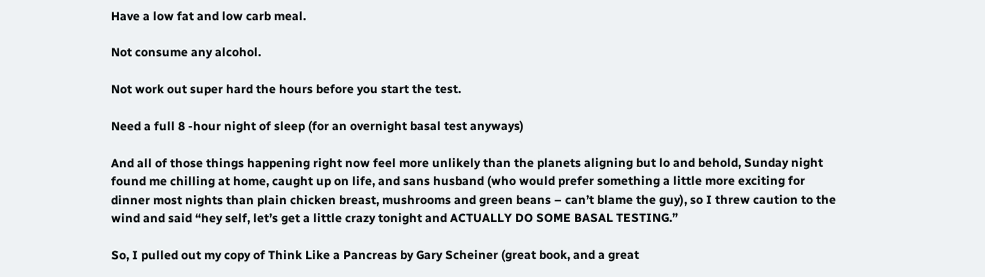Have a low fat and low carb meal.

Not consume any alcohol.

Not work out super hard the hours before you start the test.

Need a full 8 -hour night of sleep (for an overnight basal test anyways)

And all of those things happening right now feel more unlikely than the planets aligning but lo and behold, Sunday night found me chilling at home, caught up on life, and sans husband (who would prefer something a little more exciting for dinner most nights than plain chicken breast, mushrooms and green beans – can’t blame the guy), so I threw caution to the wind and said “hey self, let’s get a little crazy tonight and ACTUALLY DO SOME BASAL TESTING.”

So, I pulled out my copy of Think Like a Pancreas by Gary Scheiner (great book, and a great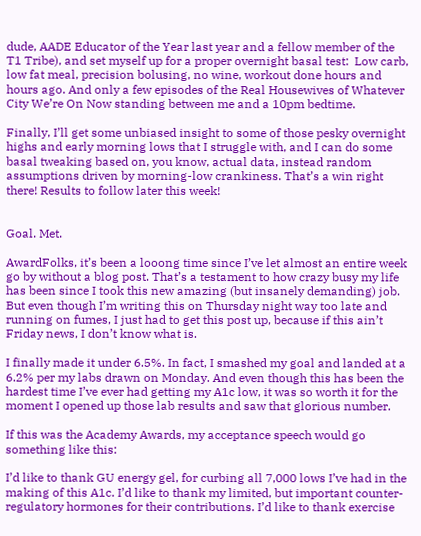dude, AADE Educator of the Year last year and a fellow member of the T1 Tribe), and set myself up for a proper overnight basal test:  Low carb, low fat meal, precision bolusing, no wine, workout done hours and hours ago. And only a few episodes of the Real Housewives of Whatever City We’re On Now standing between me and a 10pm bedtime.

Finally, I’ll get some unbiased insight to some of those pesky overnight highs and early morning lows that I struggle with, and I can do some basal tweaking based on, you know, actual data, instead random assumptions driven by morning-low crankiness. That’s a win right there! Results to follow later this week!


Goal. Met.

AwardFolks, it’s been a looong time since I’ve let almost an entire week go by without a blog post. That’s a testament to how crazy busy my life has been since I took this new amazing (but insanely demanding) job. But even though I’m writing this on Thursday night way too late and running on fumes, I just had to get this post up, because if this ain’t Friday news, I don’t know what is.

I finally made it under 6.5%. In fact, I smashed my goal and landed at a 6.2% per my labs drawn on Monday. And even though this has been the hardest time I’ve ever had getting my A1c low, it was so worth it for the moment I opened up those lab results and saw that glorious number.

If this was the Academy Awards, my acceptance speech would go something like this:

I’d like to thank GU energy gel, for curbing all 7,000 lows I’ve had in the making of this A1c. I’d like to thank my limited, but important counter-regulatory hormones for their contributions. I’d like to thank exercise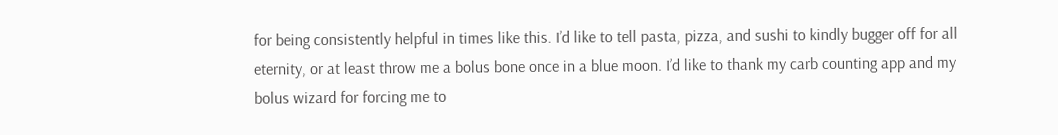for being consistently helpful in times like this. I’d like to tell pasta, pizza, and sushi to kindly bugger off for all eternity, or at least throw me a bolus bone once in a blue moon. I’d like to thank my carb counting app and my bolus wizard for forcing me to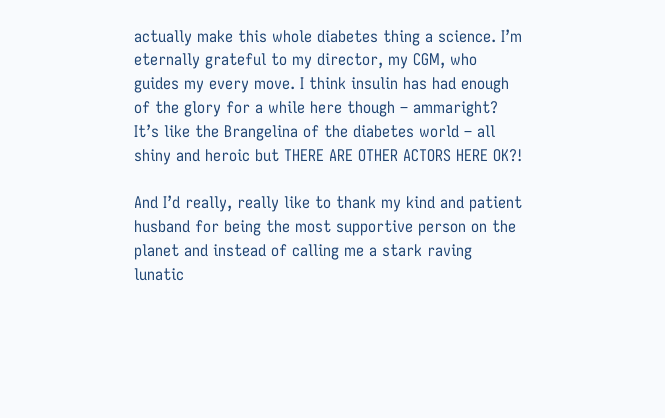actually make this whole diabetes thing a science. I’m eternally grateful to my director, my CGM, who guides my every move. I think insulin has had enough of the glory for a while here though – ammaright? It’s like the Brangelina of the diabetes world – all shiny and heroic but THERE ARE OTHER ACTORS HERE OK?!

And I’d really, really like to thank my kind and patient husband for being the most supportive person on the planet and instead of calling me a stark raving lunatic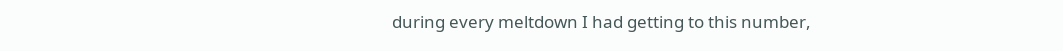during every meltdown I had getting to this number,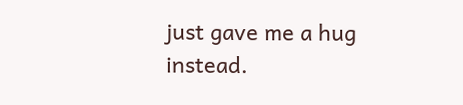just gave me a hug instead.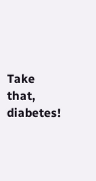Take that, diabetes!